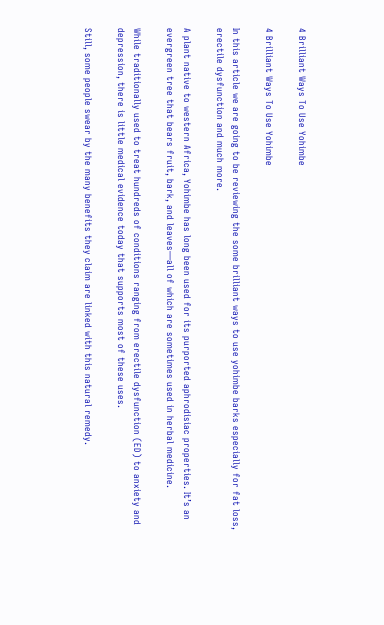4 Brilliant Ways To Use Yohimbe

4 Brilliant Ways To Use Yohimbe

In this article we are going to be reviewing the some brilliant ways to use yohimbe barks especially for fat loss, erectile dysfunction and much more.

A plant native to western Africa, Yohimbe has long been used for its purported aphrodisiac properties. It’s an evergreen tree that bears fruit, bark, and leaves—all of which are sometimes used in herbal medicine.

While traditionally used to treat hundreds of conditions ranging from erectile dysfunction (ED) to anxiety and depression, there is little medical evidence today that supports most of these uses.

Still, some people swear by the many benefits they claim are linked with this natural remedy.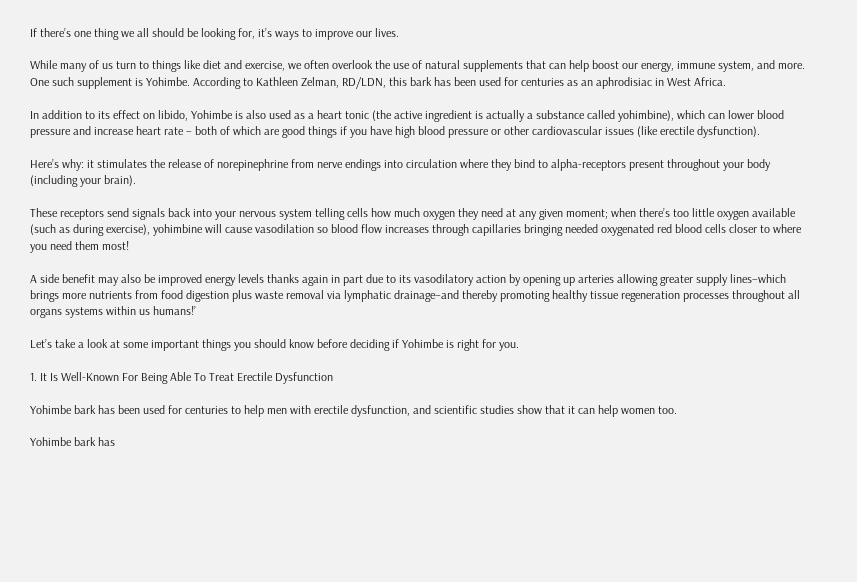If there’s one thing we all should be looking for, it’s ways to improve our lives.

While many of us turn to things like diet and exercise, we often overlook the use of natural supplements that can help boost our energy, immune system, and more. One such supplement is Yohimbe. According to Kathleen Zelman, RD/LDN, this bark has been used for centuries as an aphrodisiac in West Africa.

In addition to its effect on libido, Yohimbe is also used as a heart tonic (the active ingredient is actually a substance called yohimbine), which can lower blood pressure and increase heart rate – both of which are good things if you have high blood pressure or other cardiovascular issues (like erectile dysfunction).

Here’s why: it stimulates the release of norepinephrine from nerve endings into circulation where they bind to alpha-receptors present throughout your body (including your brain).

These receptors send signals back into your nervous system telling cells how much oxygen they need at any given moment; when there’s too little oxygen available (such as during exercise), yohimbine will cause vasodilation so blood flow increases through capillaries bringing needed oxygenated red blood cells closer to where you need them most!

A side benefit may also be improved energy levels thanks again in part due to its vasodilatory action by opening up arteries allowing greater supply lines–which brings more nutrients from food digestion plus waste removal via lymphatic drainage–and thereby promoting healthy tissue regeneration processes throughout all organs systems within us humans!’

Let’s take a look at some important things you should know before deciding if Yohimbe is right for you.

1. It Is Well-Known For Being Able To Treat Erectile Dysfunction

Yohimbe bark has been used for centuries to help men with erectile dysfunction, and scientific studies show that it can help women too.

Yohimbe bark has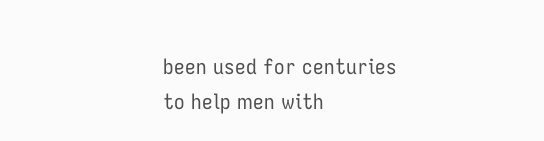been used for centuries to help men with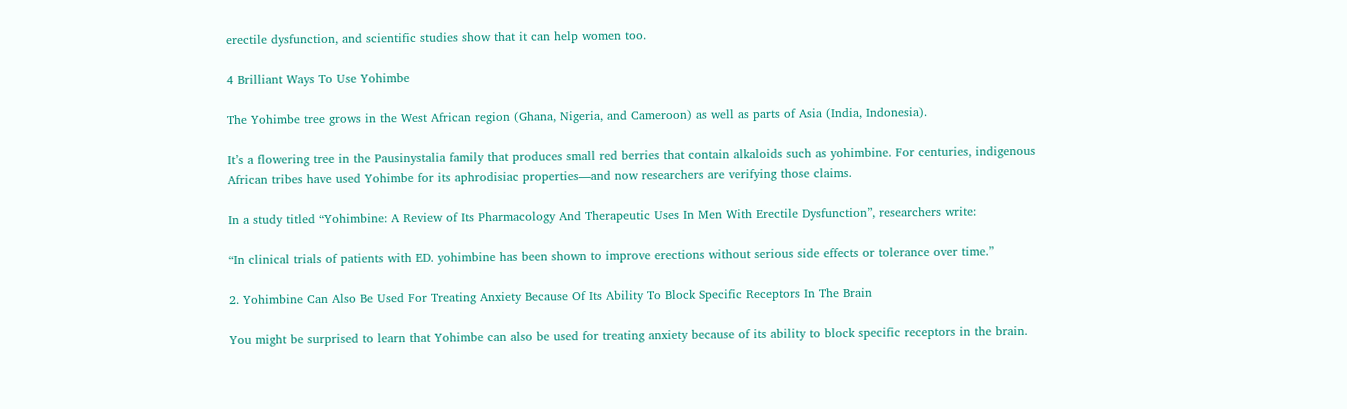erectile dysfunction, and scientific studies show that it can help women too.

4 Brilliant Ways To Use Yohimbe

The Yohimbe tree grows in the West African region (Ghana, Nigeria, and Cameroon) as well as parts of Asia (India, Indonesia).

It’s a flowering tree in the Pausinystalia family that produces small red berries that contain alkaloids such as yohimbine. For centuries, indigenous African tribes have used Yohimbe for its aphrodisiac properties—and now researchers are verifying those claims.

In a study titled “Yohimbine: A Review of Its Pharmacology And Therapeutic Uses In Men With Erectile Dysfunction”, researchers write:

“In clinical trials of patients with ED. yohimbine has been shown to improve erections without serious side effects or tolerance over time.”

2. Yohimbine Can Also Be Used For Treating Anxiety Because Of Its Ability To Block Specific Receptors In The Brain

You might be surprised to learn that Yohimbe can also be used for treating anxiety because of its ability to block specific receptors in the brain.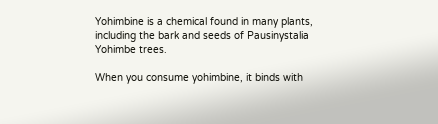Yohimbine is a chemical found in many plants, including the bark and seeds of Pausinystalia Yohimbe trees.

When you consume yohimbine, it binds with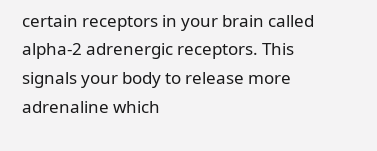certain receptors in your brain called alpha-2 adrenergic receptors. This signals your body to release more adrenaline which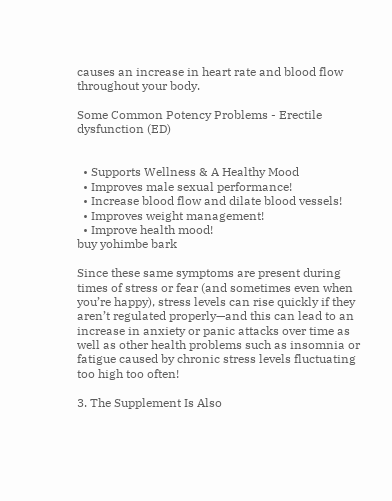causes an increase in heart rate and blood flow throughout your body.

Some Common Potency Problems - Erectile dysfunction (ED)


  • Supports Wellness & A Healthy Mood
  • Improves male sexual performance!
  • Increase blood flow and dilate blood vessels!
  • Improves weight management!
  • Improve health mood!
buy yohimbe bark

Since these same symptoms are present during times of stress or fear (and sometimes even when you’re happy), stress levels can rise quickly if they aren’t regulated properly—and this can lead to an increase in anxiety or panic attacks over time as well as other health problems such as insomnia or fatigue caused by chronic stress levels fluctuating too high too often!

3. The Supplement Is Also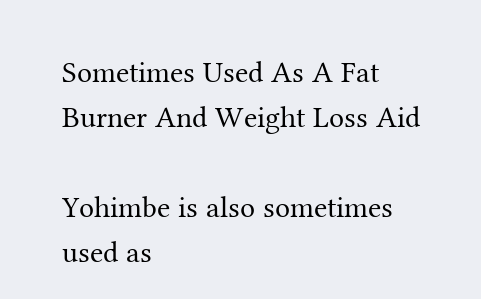Sometimes Used As A Fat Burner And Weight Loss Aid

Yohimbe is also sometimes used as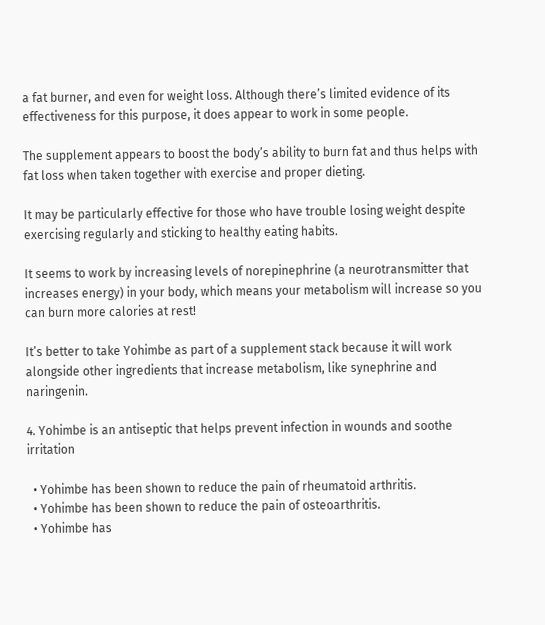a fat burner, and even for weight loss. Although there’s limited evidence of its effectiveness for this purpose, it does appear to work in some people.

The supplement appears to boost the body’s ability to burn fat and thus helps with fat loss when taken together with exercise and proper dieting.

It may be particularly effective for those who have trouble losing weight despite exercising regularly and sticking to healthy eating habits.

It seems to work by increasing levels of norepinephrine (a neurotransmitter that increases energy) in your body, which means your metabolism will increase so you can burn more calories at rest!

It’s better to take Yohimbe as part of a supplement stack because it will work alongside other ingredients that increase metabolism, like synephrine and naringenin.

4. Yohimbe is an antiseptic that helps prevent infection in wounds and soothe irritation

  • Yohimbe has been shown to reduce the pain of rheumatoid arthritis.
  • Yohimbe has been shown to reduce the pain of osteoarthritis.
  • Yohimbe has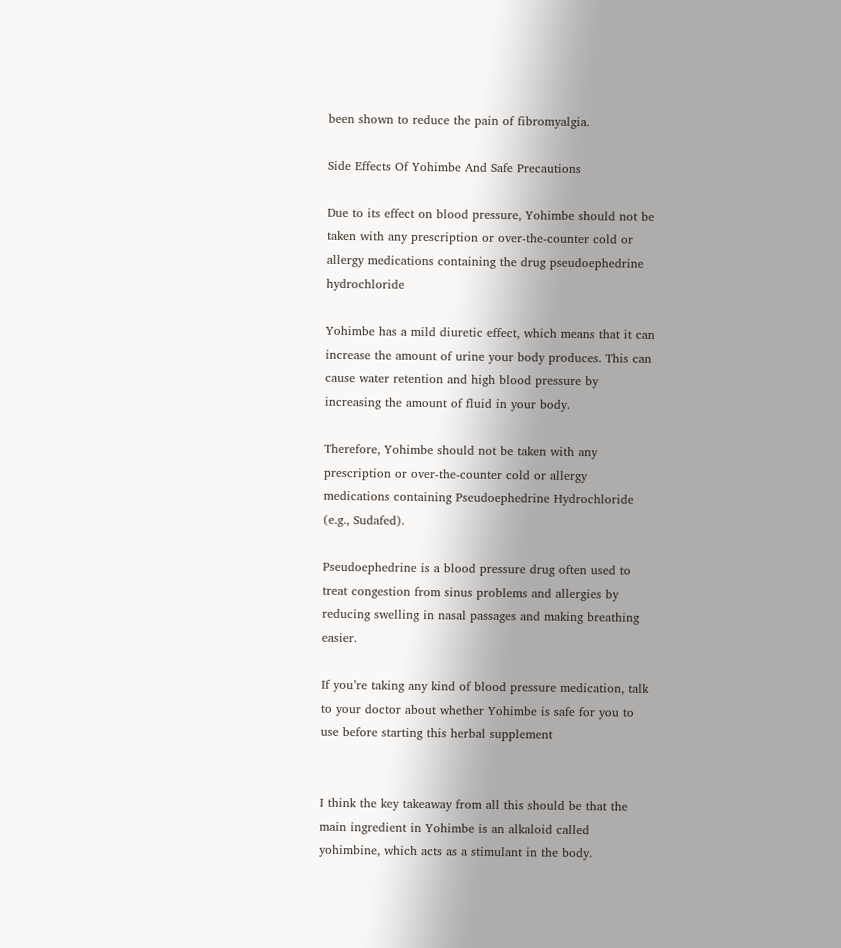been shown to reduce the pain of fibromyalgia.

Side Effects Of Yohimbe And Safe Precautions

Due to its effect on blood pressure, Yohimbe should not be taken with any prescription or over-the-counter cold or allergy medications containing the drug pseudoephedrine hydrochloride

Yohimbe has a mild diuretic effect, which means that it can increase the amount of urine your body produces. This can cause water retention and high blood pressure by increasing the amount of fluid in your body.

Therefore, Yohimbe should not be taken with any prescription or over-the-counter cold or allergy medications containing Pseudoephedrine Hydrochloride (e.g., Sudafed).

Pseudoephedrine is a blood pressure drug often used to treat congestion from sinus problems and allergies by reducing swelling in nasal passages and making breathing easier.

If you’re taking any kind of blood pressure medication, talk to your doctor about whether Yohimbe is safe for you to use before starting this herbal supplement


I think the key takeaway from all this should be that the main ingredient in Yohimbe is an alkaloid called yohimbine, which acts as a stimulant in the body.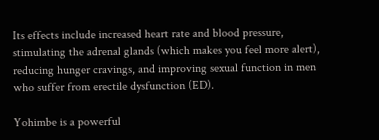Its effects include increased heart rate and blood pressure, stimulating the adrenal glands (which makes you feel more alert), reducing hunger cravings, and improving sexual function in men who suffer from erectile dysfunction (ED).

Yohimbe is a powerful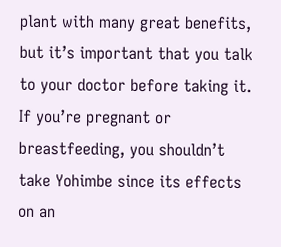plant with many great benefits, but it’s important that you talk to your doctor before taking it. If you’re pregnant or breastfeeding, you shouldn’t take Yohimbe since its effects on an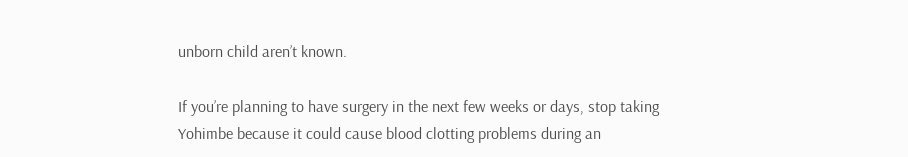unborn child aren’t known.

If you’re planning to have surgery in the next few weeks or days, stop taking Yohimbe because it could cause blood clotting problems during an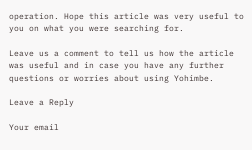operation. Hope this article was very useful to you on what you were searching for.

Leave us a comment to tell us how the article was useful and in case you have any further questions or worries about using Yohimbe.

Leave a Reply

Your email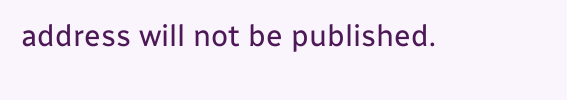address will not be published.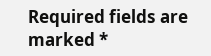Required fields are marked *